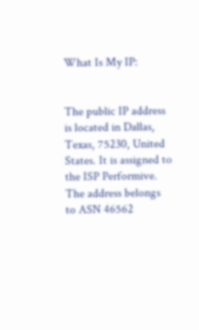What Is My IP:


The public IP address is located in Dallas, Texas, 75230, United States. It is assigned to the ISP Performive. The address belongs to ASN 46562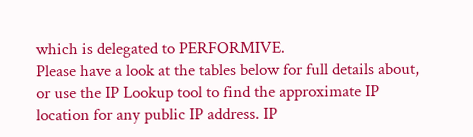which is delegated to PERFORMIVE.
Please have a look at the tables below for full details about, or use the IP Lookup tool to find the approximate IP location for any public IP address. IP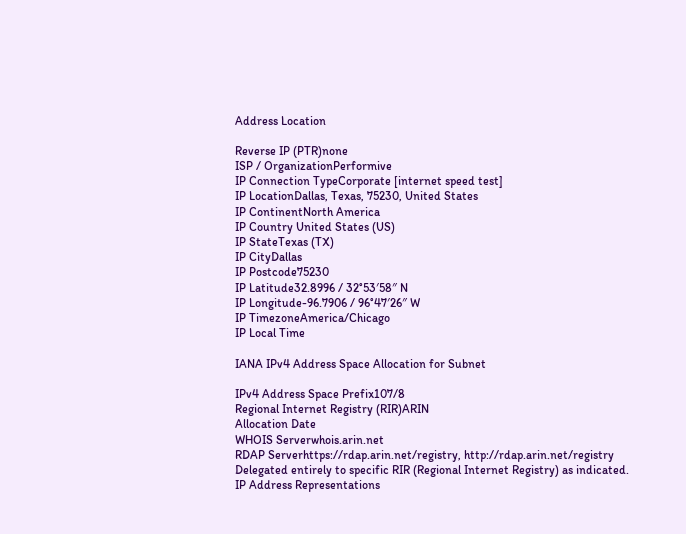Address Location

Reverse IP (PTR)none
ISP / OrganizationPerformive
IP Connection TypeCorporate [internet speed test]
IP LocationDallas, Texas, 75230, United States
IP ContinentNorth America
IP Country United States (US)
IP StateTexas (TX)
IP CityDallas
IP Postcode75230
IP Latitude32.8996 / 32°53′58″ N
IP Longitude-96.7906 / 96°47′26″ W
IP TimezoneAmerica/Chicago
IP Local Time

IANA IPv4 Address Space Allocation for Subnet

IPv4 Address Space Prefix107/8
Regional Internet Registry (RIR)ARIN
Allocation Date
WHOIS Serverwhois.arin.net
RDAP Serverhttps://rdap.arin.net/registry, http://rdap.arin.net/registry
Delegated entirely to specific RIR (Regional Internet Registry) as indicated. IP Address Representations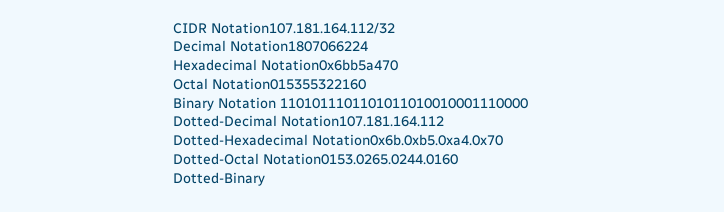CIDR Notation107.181.164.112/32
Decimal Notation1807066224
Hexadecimal Notation0x6bb5a470
Octal Notation015355322160
Binary Notation 1101011101101011010010001110000
Dotted-Decimal Notation107.181.164.112
Dotted-Hexadecimal Notation0x6b.0xb5.0xa4.0x70
Dotted-Octal Notation0153.0265.0244.0160
Dotted-Binary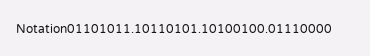Notation01101011.10110101.10100100.01110000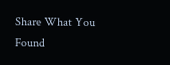Share What You Found